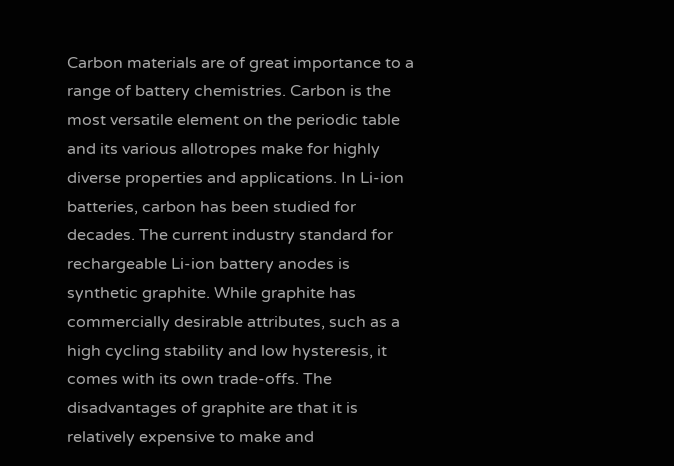Carbon materials are of great importance to a range of battery chemistries. Carbon is the most versatile element on the periodic table and its various allotropes make for highly diverse properties and applications. In Li-ion batteries, carbon has been studied for decades. The current industry standard for rechargeable Li-ion battery anodes is synthetic graphite. While graphite has commercially desirable attributes, such as a high cycling stability and low hysteresis, it comes with its own trade-offs. The disadvantages of graphite are that it is relatively expensive to make and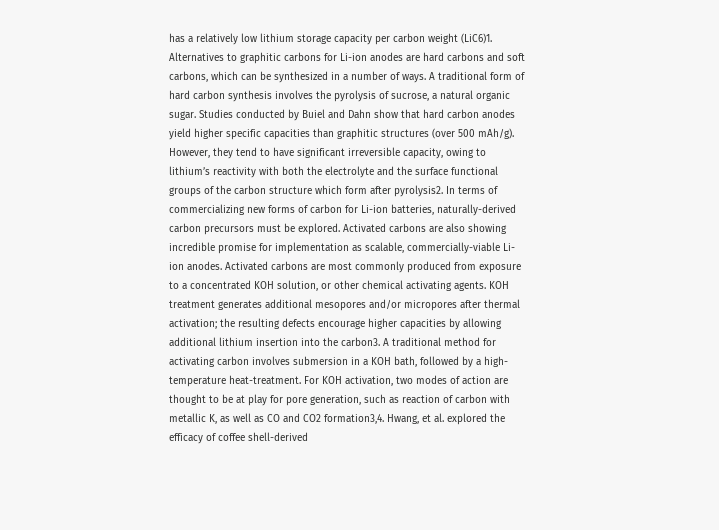has a relatively low lithium storage capacity per carbon weight (LiC6)1. Alternatives to graphitic carbons for Li-ion anodes are hard carbons and soft carbons, which can be synthesized in a number of ways. A traditional form of hard carbon synthesis involves the pyrolysis of sucrose, a natural organic sugar. Studies conducted by Buiel and Dahn show that hard carbon anodes yield higher specific capacities than graphitic structures (over 500 mAh/g). However, they tend to have significant irreversible capacity, owing to lithium’s reactivity with both the electrolyte and the surface functional groups of the carbon structure which form after pyrolysis2. In terms of commercializing new forms of carbon for Li-ion batteries, naturally-derived carbon precursors must be explored. Activated carbons are also showing incredible promise for implementation as scalable, commercially-viable Li-ion anodes. Activated carbons are most commonly produced from exposure to a concentrated KOH solution, or other chemical activating agents. KOH treatment generates additional mesopores and/or micropores after thermal activation; the resulting defects encourage higher capacities by allowing additional lithium insertion into the carbon3. A traditional method for activating carbon involves submersion in a KOH bath, followed by a high-temperature heat-treatment. For KOH activation, two modes of action are thought to be at play for pore generation, such as reaction of carbon with metallic K, as well as CO and CO2 formation3,4. Hwang, et al. explored the efficacy of coffee shell-derived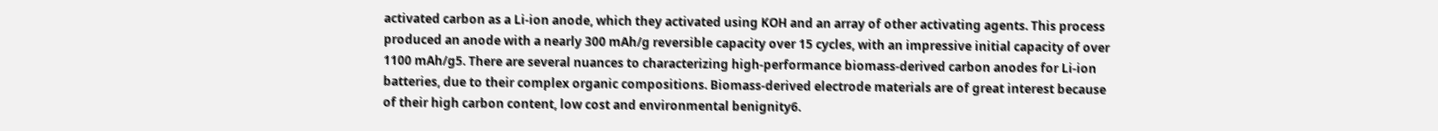activated carbon as a Li-ion anode, which they activated using KOH and an array of other activating agents. This process produced an anode with a nearly 300 mAh/g reversible capacity over 15 cycles, with an impressive initial capacity of over 1100 mAh/g5. There are several nuances to characterizing high-performance biomass-derived carbon anodes for Li-ion batteries, due to their complex organic compositions. Biomass-derived electrode materials are of great interest because of their high carbon content, low cost and environmental benignity6.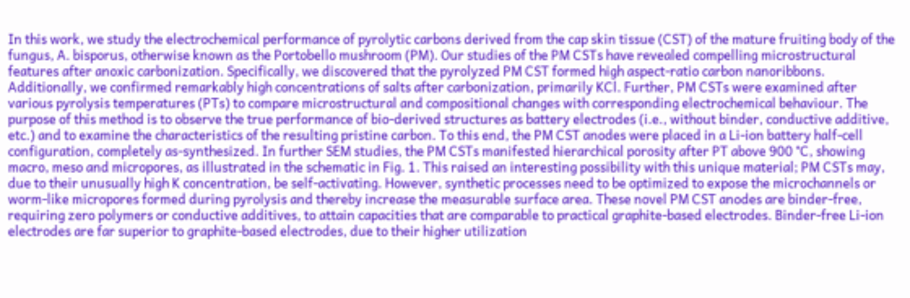In this work, we study the electrochemical performance of pyrolytic carbons derived from the cap skin tissue (CST) of the mature fruiting body of the fungus, A. bisporus, otherwise known as the Portobello mushroom (PM). Our studies of the PM CSTs have revealed compelling microstructural features after anoxic carbonization. Specifically, we discovered that the pyrolyzed PM CST formed high aspect-ratio carbon nanoribbons. Additionally, we confirmed remarkably high concentrations of salts after carbonization, primarily KCl. Further, PM CSTs were examined after various pyrolysis temperatures (PTs) to compare microstructural and compositional changes with corresponding electrochemical behaviour. The purpose of this method is to observe the true performance of bio-derived structures as battery electrodes (i.e., without binder, conductive additive, etc.) and to examine the characteristics of the resulting pristine carbon. To this end, the PM CST anodes were placed in a Li-ion battery half-cell configuration, completely as-synthesized. In further SEM studies, the PM CSTs manifested hierarchical porosity after PT above 900 °C, showing macro, meso and micropores, as illustrated in the schematic in Fig. 1. This raised an interesting possibility with this unique material; PM CSTs may, due to their unusually high K concentration, be self-activating. However, synthetic processes need to be optimized to expose the microchannels or worm-like micropores formed during pyrolysis and thereby increase the measurable surface area. These novel PM CST anodes are binder-free, requiring zero polymers or conductive additives, to attain capacities that are comparable to practical graphite-based electrodes. Binder-free Li-ion electrodes are far superior to graphite-based electrodes, due to their higher utilization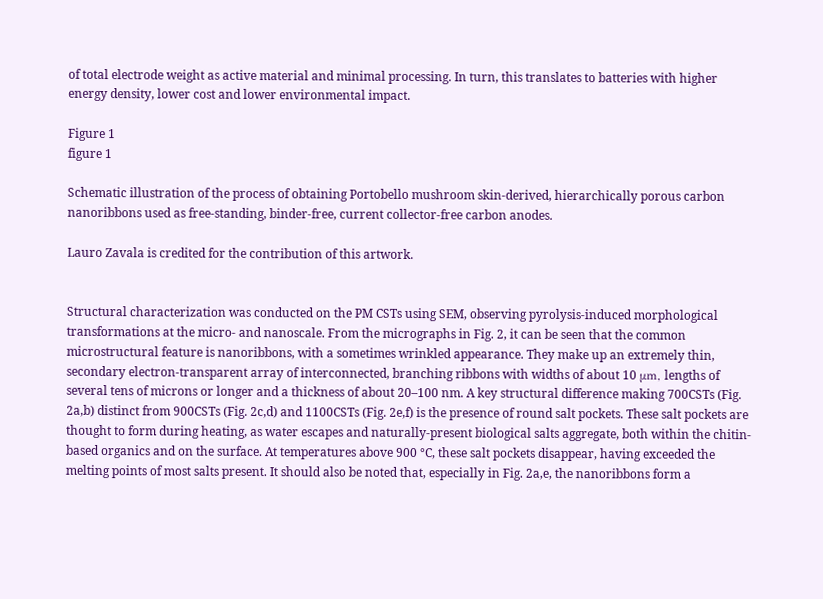of total electrode weight as active material and minimal processing. In turn, this translates to batteries with higher energy density, lower cost and lower environmental impact.

Figure 1
figure 1

Schematic illustration of the process of obtaining Portobello mushroom skin-derived, hierarchically porous carbon nanoribbons used as free-standing, binder-free, current collector-free carbon anodes.

Lauro Zavala is credited for the contribution of this artwork.


Structural characterization was conducted on the PM CSTs using SEM, observing pyrolysis-induced morphological transformations at the micro- and nanoscale. From the micrographs in Fig. 2, it can be seen that the common microstructural feature is nanoribbons, with a sometimes wrinkled appearance. They make up an extremely thin, secondary electron-transparent array of interconnected, branching ribbons with widths of about 10 μm, lengths of several tens of microns or longer and a thickness of about 20–100 nm. A key structural difference making 700CSTs (Fig. 2a,b) distinct from 900CSTs (Fig. 2c,d) and 1100CSTs (Fig. 2e,f) is the presence of round salt pockets. These salt pockets are thought to form during heating, as water escapes and naturally-present biological salts aggregate, both within the chitin-based organics and on the surface. At temperatures above 900 °C, these salt pockets disappear, having exceeded the melting points of most salts present. It should also be noted that, especially in Fig. 2a,e, the nanoribbons form a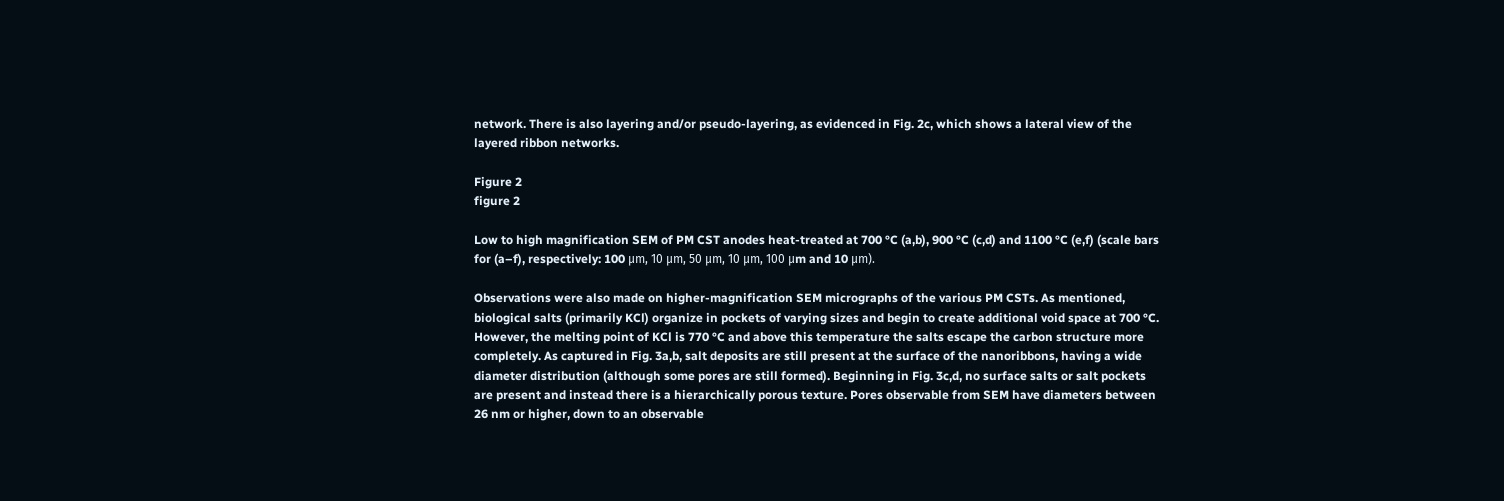network. There is also layering and/or pseudo-layering, as evidenced in Fig. 2c, which shows a lateral view of the layered ribbon networks.

Figure 2
figure 2

Low to high magnification SEM of PM CST anodes heat-treated at 700 °C (a,b), 900 °C (c,d) and 1100 °C (e,f) (scale bars for (a–f), respectively: 100 μm, 10 μm, 50 μm, 10 μm, 100 μm and 10 μm).

Observations were also made on higher-magnification SEM micrographs of the various PM CSTs. As mentioned, biological salts (primarily KCl) organize in pockets of varying sizes and begin to create additional void space at 700 °C. However, the melting point of KCl is 770 °C and above this temperature the salts escape the carbon structure more completely. As captured in Fig. 3a,b, salt deposits are still present at the surface of the nanoribbons, having a wide diameter distribution (although some pores are still formed). Beginning in Fig. 3c,d, no surface salts or salt pockets are present and instead there is a hierarchically porous texture. Pores observable from SEM have diameters between 26 nm or higher, down to an observable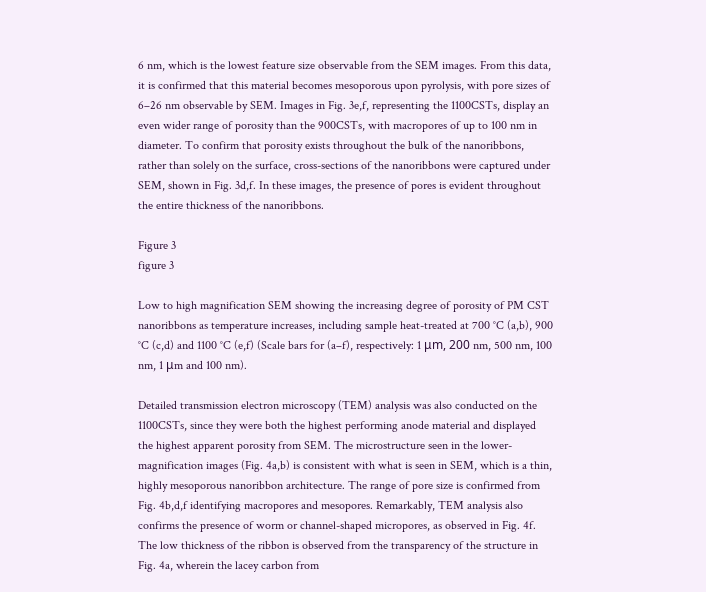6 nm, which is the lowest feature size observable from the SEM images. From this data, it is confirmed that this material becomes mesoporous upon pyrolysis, with pore sizes of 6–26 nm observable by SEM. Images in Fig. 3e,f, representing the 1100CSTs, display an even wider range of porosity than the 900CSTs, with macropores of up to 100 nm in diameter. To confirm that porosity exists throughout the bulk of the nanoribbons, rather than solely on the surface, cross-sections of the nanoribbons were captured under SEM, shown in Fig. 3d,f. In these images, the presence of pores is evident throughout the entire thickness of the nanoribbons.

Figure 3
figure 3

Low to high magnification SEM showing the increasing degree of porosity of PM CST nanoribbons as temperature increases, including sample heat-treated at 700 °C (a,b), 900 °C (c,d) and 1100 °C (e,f) (Scale bars for (a–f), respectively: 1 μm, 200 nm, 500 nm, 100 nm, 1 μm and 100 nm).

Detailed transmission electron microscopy (TEM) analysis was also conducted on the 1100CSTs, since they were both the highest performing anode material and displayed the highest apparent porosity from SEM. The microstructure seen in the lower-magnification images (Fig. 4a,b) is consistent with what is seen in SEM, which is a thin, highly mesoporous nanoribbon architecture. The range of pore size is confirmed from Fig. 4b,d,f identifying macropores and mesopores. Remarkably, TEM analysis also confirms the presence of worm or channel-shaped micropores, as observed in Fig. 4f. The low thickness of the ribbon is observed from the transparency of the structure in Fig. 4a, wherein the lacey carbon from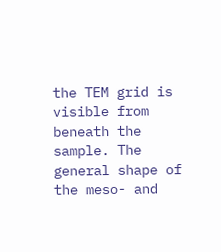the TEM grid is visible from beneath the sample. The general shape of the meso- and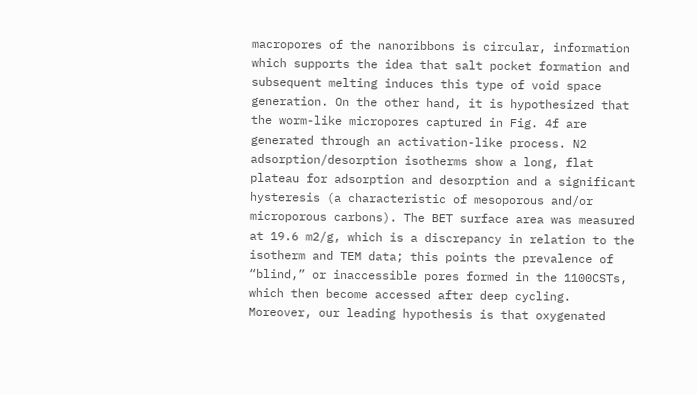macropores of the nanoribbons is circular, information which supports the idea that salt pocket formation and subsequent melting induces this type of void space generation. On the other hand, it is hypothesized that the worm-like micropores captured in Fig. 4f are generated through an activation-like process. N2 adsorption/desorption isotherms show a long, flat plateau for adsorption and desorption and a significant hysteresis (a characteristic of mesoporous and/or microporous carbons). The BET surface area was measured at 19.6 m2/g, which is a discrepancy in relation to the isotherm and TEM data; this points the prevalence of “blind,” or inaccessible pores formed in the 1100CSTs, which then become accessed after deep cycling. Moreover, our leading hypothesis is that oxygenated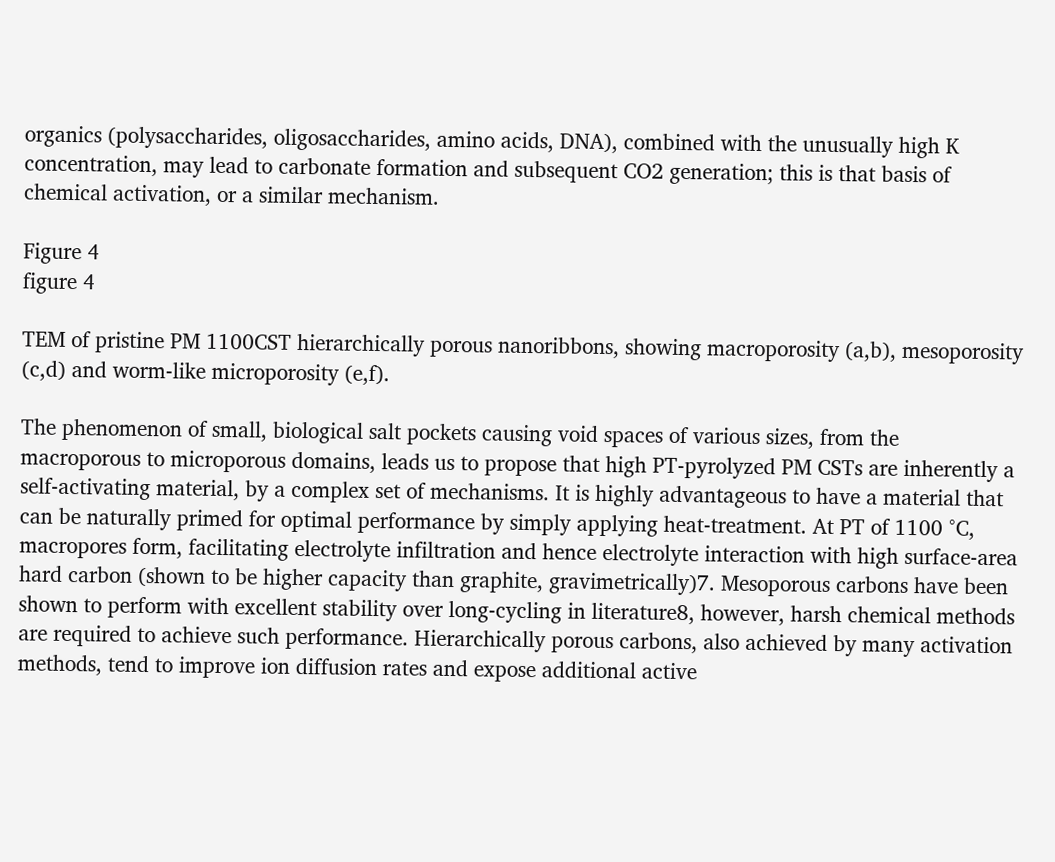organics (polysaccharides, oligosaccharides, amino acids, DNA), combined with the unusually high K concentration, may lead to carbonate formation and subsequent CO2 generation; this is that basis of chemical activation, or a similar mechanism.

Figure 4
figure 4

TEM of pristine PM 1100CST hierarchically porous nanoribbons, showing macroporosity (a,b), mesoporosity (c,d) and worm-like microporosity (e,f).

The phenomenon of small, biological salt pockets causing void spaces of various sizes, from the macroporous to microporous domains, leads us to propose that high PT-pyrolyzed PM CSTs are inherently a self-activating material, by a complex set of mechanisms. It is highly advantageous to have a material that can be naturally primed for optimal performance by simply applying heat-treatment. At PT of 1100 °C, macropores form, facilitating electrolyte infiltration and hence electrolyte interaction with high surface-area hard carbon (shown to be higher capacity than graphite, gravimetrically)7. Mesoporous carbons have been shown to perform with excellent stability over long-cycling in literature8, however, harsh chemical methods are required to achieve such performance. Hierarchically porous carbons, also achieved by many activation methods, tend to improve ion diffusion rates and expose additional active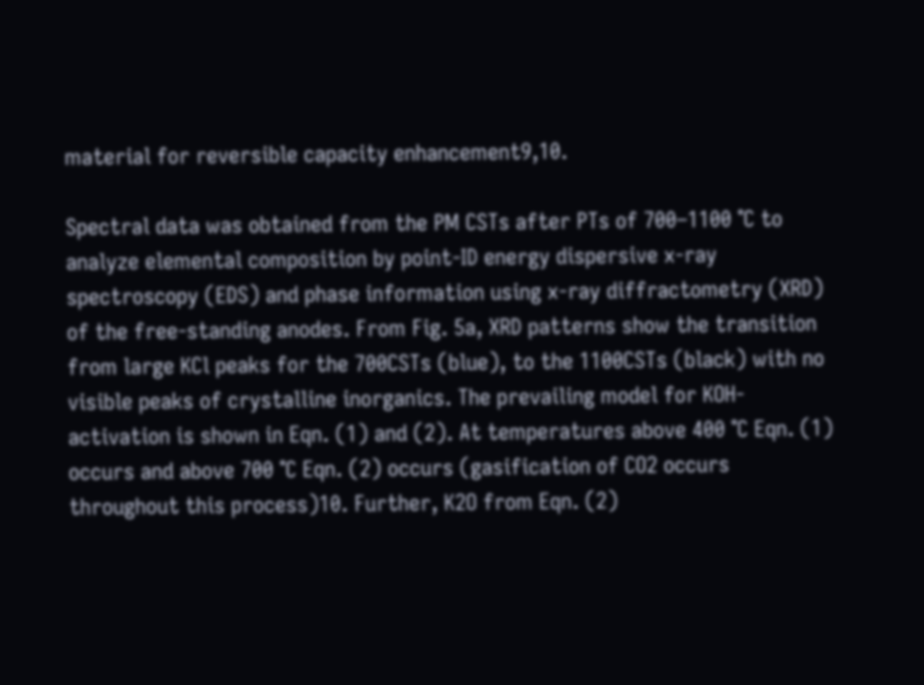material for reversible capacity enhancement9,10.

Spectral data was obtained from the PM CSTs after PTs of 700–1100 °C to analyze elemental composition by point-ID energy dispersive x-ray spectroscopy (EDS) and phase information using x-ray diffractometry (XRD) of the free-standing anodes. From Fig. 5a, XRD patterns show the transition from large KCl peaks for the 700CSTs (blue), to the 1100CSTs (black) with no visible peaks of crystalline inorganics. The prevailing model for KOH-activation is shown in Eqn. (1) and (2). At temperatures above 400 °C Eqn. (1) occurs and above 700 °C Eqn. (2) occurs (gasification of CO2 occurs throughout this process)10. Further, K2O from Eqn. (2)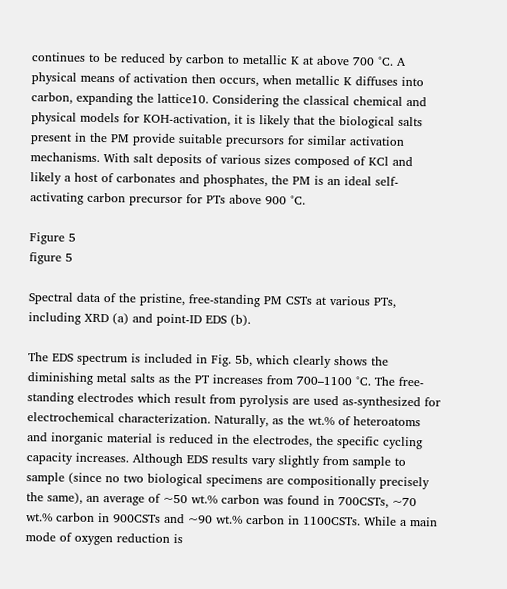continues to be reduced by carbon to metallic K at above 700 °C. A physical means of activation then occurs, when metallic K diffuses into carbon, expanding the lattice10. Considering the classical chemical and physical models for KOH-activation, it is likely that the biological salts present in the PM provide suitable precursors for similar activation mechanisms. With salt deposits of various sizes composed of KCl and likely a host of carbonates and phosphates, the PM is an ideal self-activating carbon precursor for PTs above 900 °C.

Figure 5
figure 5

Spectral data of the pristine, free-standing PM CSTs at various PTs, including XRD (a) and point-ID EDS (b).

The EDS spectrum is included in Fig. 5b, which clearly shows the diminishing metal salts as the PT increases from 700–1100 °C. The free-standing electrodes which result from pyrolysis are used as-synthesized for electrochemical characterization. Naturally, as the wt.% of heteroatoms and inorganic material is reduced in the electrodes, the specific cycling capacity increases. Although EDS results vary slightly from sample to sample (since no two biological specimens are compositionally precisely the same), an average of ~50 wt.% carbon was found in 700CSTs, ~70 wt.% carbon in 900CSTs and ~90 wt.% carbon in 1100CSTs. While a main mode of oxygen reduction is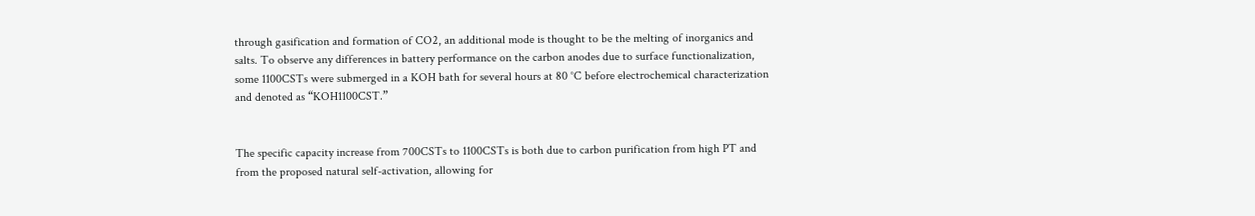through gasification and formation of CO2, an additional mode is thought to be the melting of inorganics and salts. To observe any differences in battery performance on the carbon anodes due to surface functionalization, some 1100CSTs were submerged in a KOH bath for several hours at 80 °C before electrochemical characterization and denoted as “KOH1100CST.”


The specific capacity increase from 700CSTs to 1100CSTs is both due to carbon purification from high PT and from the proposed natural self-activation, allowing for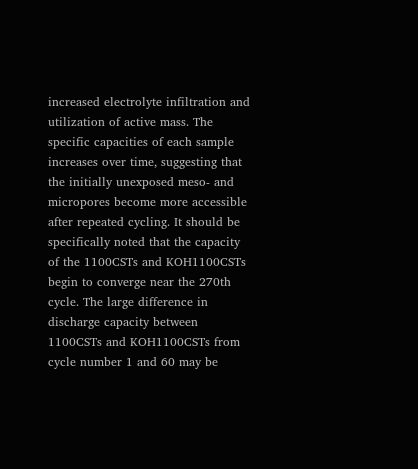increased electrolyte infiltration and utilization of active mass. The specific capacities of each sample increases over time, suggesting that the initially unexposed meso- and micropores become more accessible after repeated cycling. It should be specifically noted that the capacity of the 1100CSTs and KOH1100CSTs begin to converge near the 270th cycle. The large difference in discharge capacity between 1100CSTs and KOH1100CSTs from cycle number 1 and 60 may be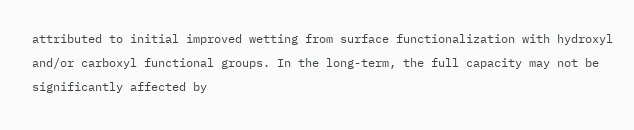attributed to initial improved wetting from surface functionalization with hydroxyl and/or carboxyl functional groups. In the long-term, the full capacity may not be significantly affected by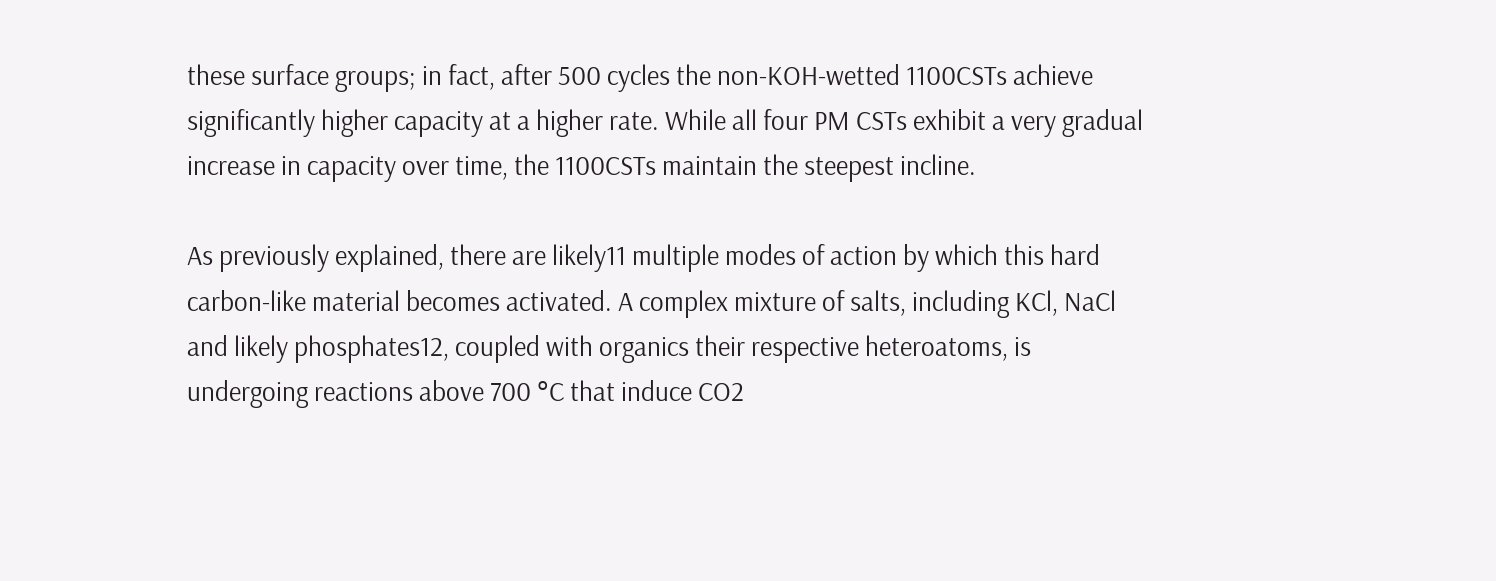these surface groups; in fact, after 500 cycles the non-KOH-wetted 1100CSTs achieve significantly higher capacity at a higher rate. While all four PM CSTs exhibit a very gradual increase in capacity over time, the 1100CSTs maintain the steepest incline.

As previously explained, there are likely11 multiple modes of action by which this hard carbon-like material becomes activated. A complex mixture of salts, including KCl, NaCl and likely phosphates12, coupled with organics their respective heteroatoms, is undergoing reactions above 700 °C that induce CO2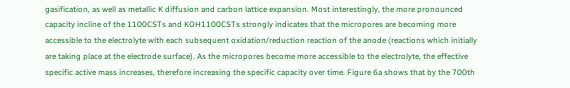gasification, as well as metallic K diffusion and carbon lattice expansion. Most interestingly, the more pronounced capacity incline of the 1100CSTs and KOH1100CSTs strongly indicates that the micropores are becoming more accessible to the electrolyte with each subsequent oxidation/reduction reaction of the anode (reactions which initially are taking place at the electrode surface). As the micropores become more accessible to the electrolyte, the effective specific active mass increases, therefore increasing the specific capacity over time. Figure 6a shows that by the 700th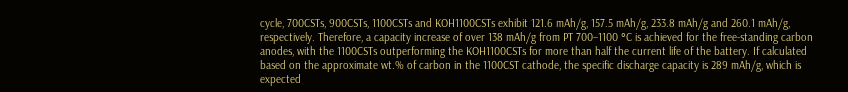cycle, 700CSTs, 900CSTs, 1100CSTs and KOH1100CSTs exhibit 121.6 mAh/g, 157.5 mAh/g, 233.8 mAh/g and 260.1 mAh/g, respectively. Therefore, a capacity increase of over 138 mAh/g from PT 700–1100 °C is achieved for the free-standing carbon anodes, with the 1100CSTs outperforming the KOH1100CSTs for more than half the current life of the battery. If calculated based on the approximate wt.% of carbon in the 1100CST cathode, the specific discharge capacity is 289 mAh/g, which is expected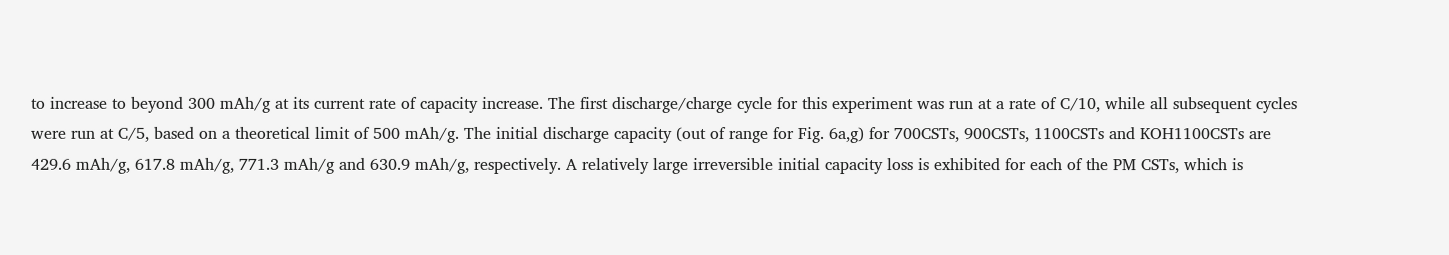to increase to beyond 300 mAh/g at its current rate of capacity increase. The first discharge/charge cycle for this experiment was run at a rate of C/10, while all subsequent cycles were run at C/5, based on a theoretical limit of 500 mAh/g. The initial discharge capacity (out of range for Fig. 6a,g) for 700CSTs, 900CSTs, 1100CSTs and KOH1100CSTs are 429.6 mAh/g, 617.8 mAh/g, 771.3 mAh/g and 630.9 mAh/g, respectively. A relatively large irreversible initial capacity loss is exhibited for each of the PM CSTs, which is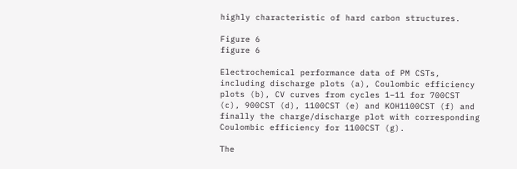highly characteristic of hard carbon structures.

Figure 6
figure 6

Electrochemical performance data of PM CSTs, including discharge plots (a), Coulombic efficiency plots (b), CV curves from cycles 1–11 for 700CST (c), 900CST (d), 1100CST (e) and KOH1100CST (f) and finally the charge/discharge plot with corresponding Coulombic efficiency for 1100CST (g).

The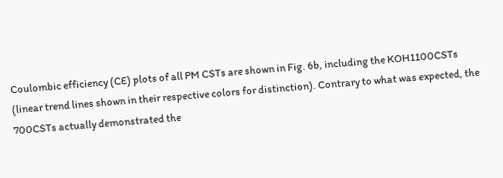Coulombic efficiency (CE) plots of all PM CSTs are shown in Fig. 6b, including the KOH1100CSTs (linear trend lines shown in their respective colors for distinction). Contrary to what was expected, the 700CSTs actually demonstrated the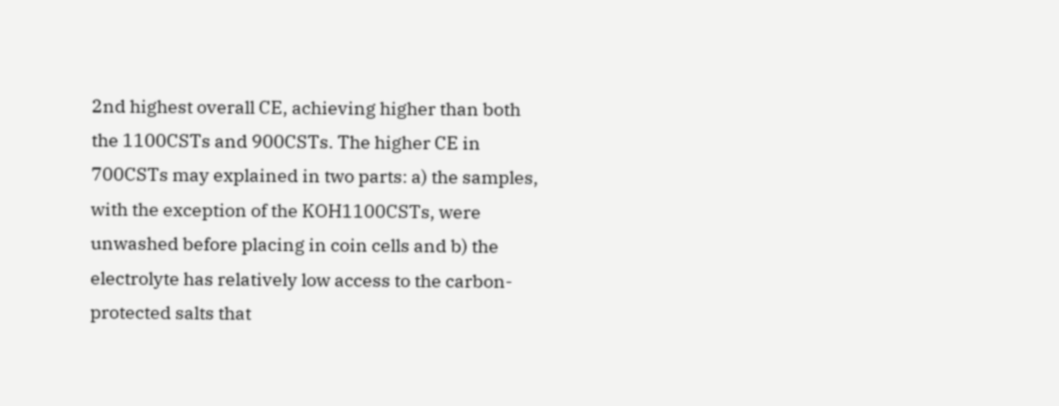2nd highest overall CE, achieving higher than both the 1100CSTs and 900CSTs. The higher CE in 700CSTs may explained in two parts: a) the samples, with the exception of the KOH1100CSTs, were unwashed before placing in coin cells and b) the electrolyte has relatively low access to the carbon-protected salts that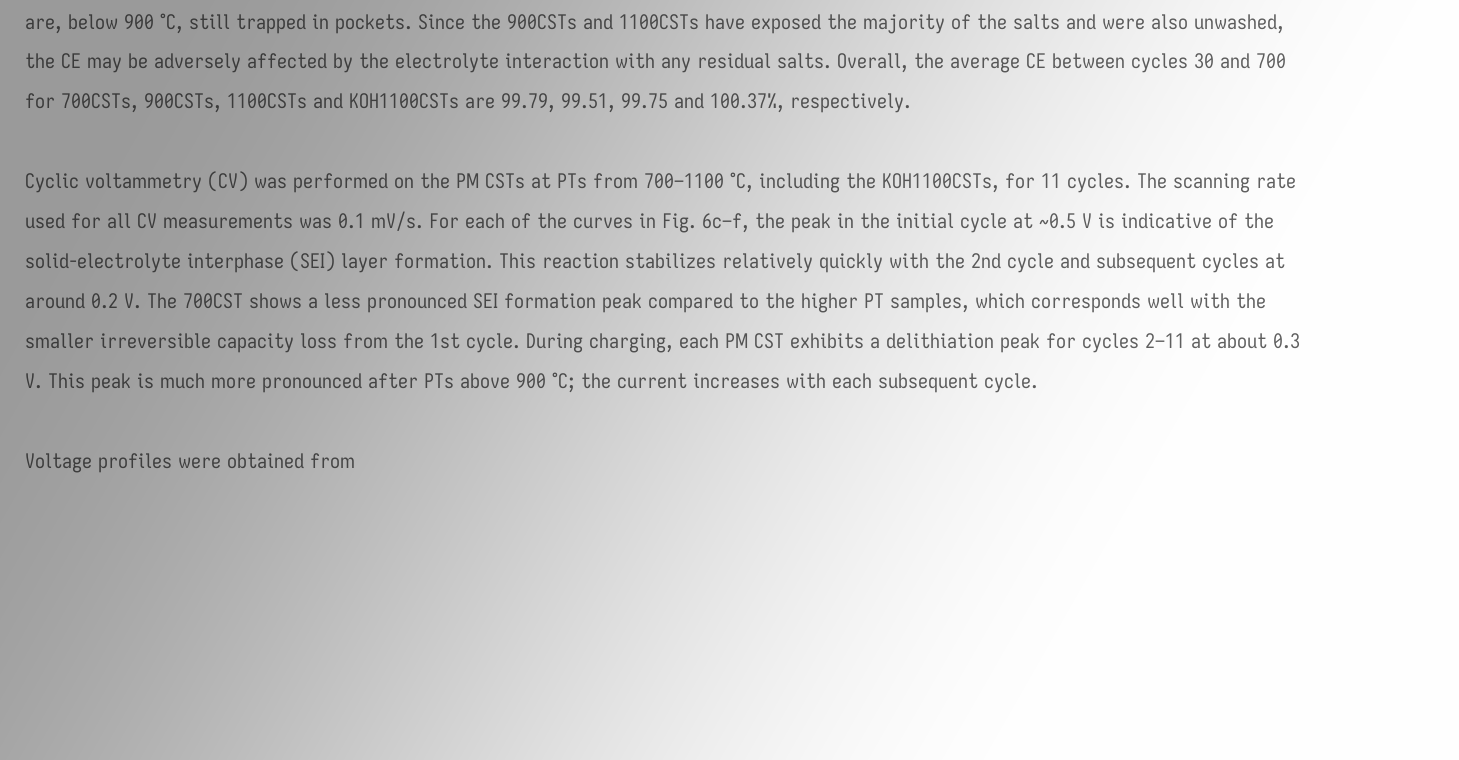are, below 900 °C, still trapped in pockets. Since the 900CSTs and 1100CSTs have exposed the majority of the salts and were also unwashed, the CE may be adversely affected by the electrolyte interaction with any residual salts. Overall, the average CE between cycles 30 and 700 for 700CSTs, 900CSTs, 1100CSTs and KOH1100CSTs are 99.79, 99.51, 99.75 and 100.37%, respectively.

Cyclic voltammetry (CV) was performed on the PM CSTs at PTs from 700–1100 °C, including the KOH1100CSTs, for 11 cycles. The scanning rate used for all CV measurements was 0.1 mV/s. For each of the curves in Fig. 6c–f, the peak in the initial cycle at ~0.5 V is indicative of the solid-electrolyte interphase (SEI) layer formation. This reaction stabilizes relatively quickly with the 2nd cycle and subsequent cycles at around 0.2 V. The 700CST shows a less pronounced SEI formation peak compared to the higher PT samples, which corresponds well with the smaller irreversible capacity loss from the 1st cycle. During charging, each PM CST exhibits a delithiation peak for cycles 2–11 at about 0.3 V. This peak is much more pronounced after PTs above 900 °C; the current increases with each subsequent cycle.

Voltage profiles were obtained from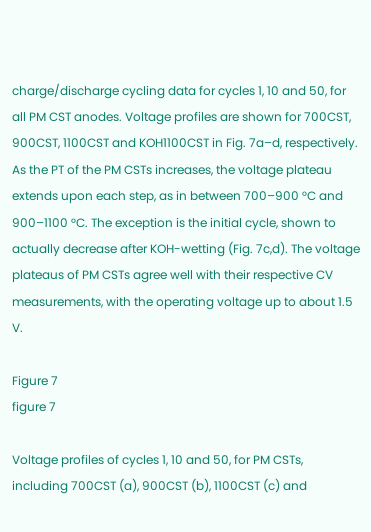charge/discharge cycling data for cycles 1, 10 and 50, for all PM CST anodes. Voltage profiles are shown for 700CST, 900CST, 1100CST and KOH1100CST in Fig. 7a–d, respectively. As the PT of the PM CSTs increases, the voltage plateau extends upon each step, as in between 700–900 °C and 900–1100 °C. The exception is the initial cycle, shown to actually decrease after KOH-wetting (Fig. 7c,d). The voltage plateaus of PM CSTs agree well with their respective CV measurements, with the operating voltage up to about 1.5 V.

Figure 7
figure 7

Voltage profiles of cycles 1, 10 and 50, for PM CSTs, including 700CST (a), 900CST (b), 1100CST (c) and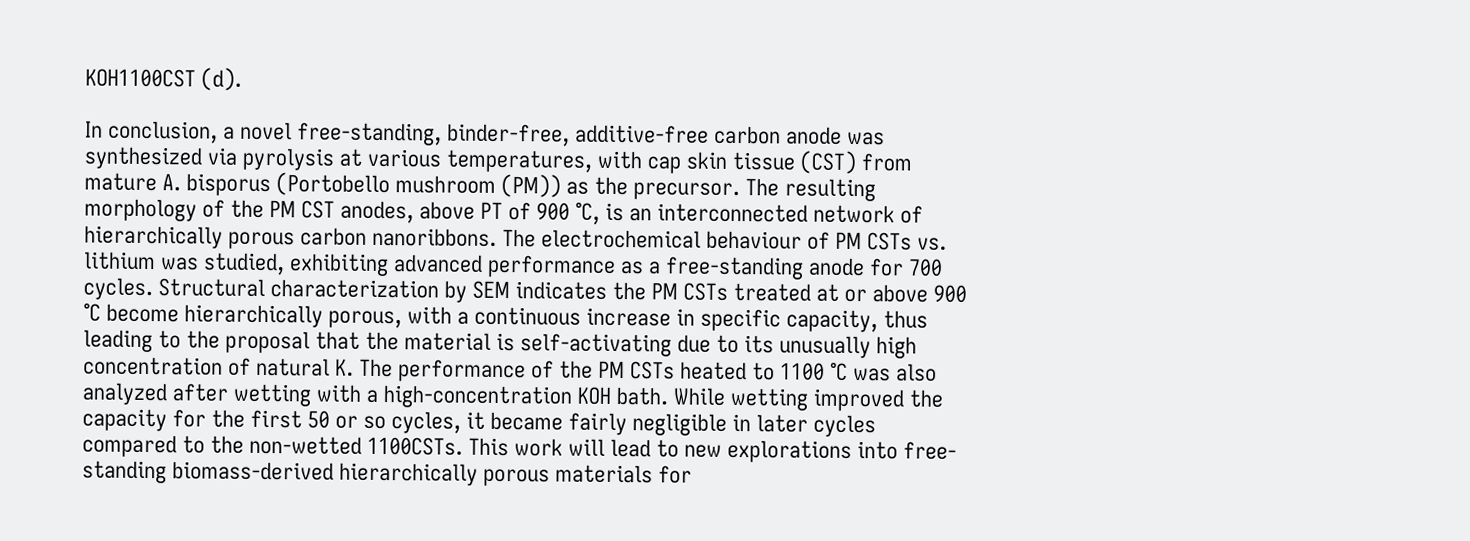KOH1100CST (d).

In conclusion, a novel free-standing, binder-free, additive-free carbon anode was synthesized via pyrolysis at various temperatures, with cap skin tissue (CST) from mature A. bisporus (Portobello mushroom (PM)) as the precursor. The resulting morphology of the PM CST anodes, above PT of 900 °C, is an interconnected network of hierarchically porous carbon nanoribbons. The electrochemical behaviour of PM CSTs vs. lithium was studied, exhibiting advanced performance as a free-standing anode for 700 cycles. Structural characterization by SEM indicates the PM CSTs treated at or above 900 °C become hierarchically porous, with a continuous increase in specific capacity, thus leading to the proposal that the material is self-activating due to its unusually high concentration of natural K. The performance of the PM CSTs heated to 1100 °C was also analyzed after wetting with a high-concentration KOH bath. While wetting improved the capacity for the first 50 or so cycles, it became fairly negligible in later cycles compared to the non-wetted 1100CSTs. This work will lead to new explorations into free-standing biomass-derived hierarchically porous materials for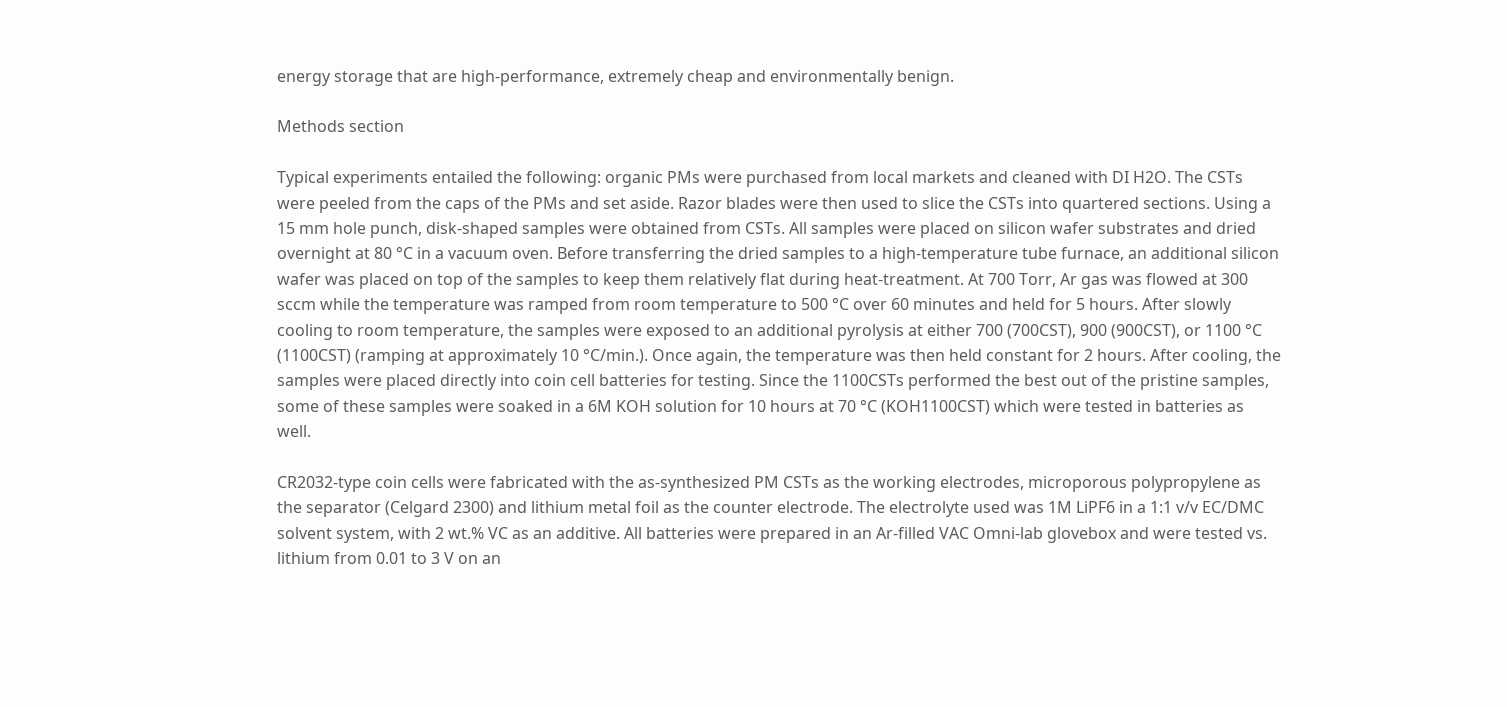energy storage that are high-performance, extremely cheap and environmentally benign.

Methods section

Typical experiments entailed the following: organic PMs were purchased from local markets and cleaned with DI H2O. The CSTs were peeled from the caps of the PMs and set aside. Razor blades were then used to slice the CSTs into quartered sections. Using a 15 mm hole punch, disk-shaped samples were obtained from CSTs. All samples were placed on silicon wafer substrates and dried overnight at 80 °C in a vacuum oven. Before transferring the dried samples to a high-temperature tube furnace, an additional silicon wafer was placed on top of the samples to keep them relatively flat during heat-treatment. At 700 Torr, Ar gas was flowed at 300 sccm while the temperature was ramped from room temperature to 500 °C over 60 minutes and held for 5 hours. After slowly cooling to room temperature, the samples were exposed to an additional pyrolysis at either 700 (700CST), 900 (900CST), or 1100 °C (1100CST) (ramping at approximately 10 °C/min.). Once again, the temperature was then held constant for 2 hours. After cooling, the samples were placed directly into coin cell batteries for testing. Since the 1100CSTs performed the best out of the pristine samples, some of these samples were soaked in a 6M KOH solution for 10 hours at 70 °C (KOH1100CST) which were tested in batteries as well.

CR2032-type coin cells were fabricated with the as-synthesized PM CSTs as the working electrodes, microporous polypropylene as the separator (Celgard 2300) and lithium metal foil as the counter electrode. The electrolyte used was 1M LiPF6 in a 1:1 v/v EC/DMC solvent system, with 2 wt.% VC as an additive. All batteries were prepared in an Ar-filled VAC Omni-lab glovebox and were tested vs. lithium from 0.01 to 3 V on an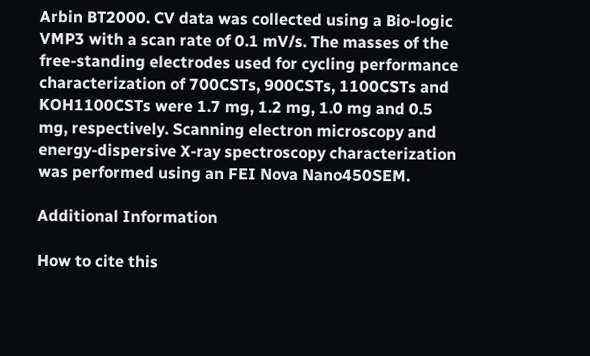Arbin BT2000. CV data was collected using a Bio-logic VMP3 with a scan rate of 0.1 mV/s. The masses of the free-standing electrodes used for cycling performance characterization of 700CSTs, 900CSTs, 1100CSTs and KOH1100CSTs were 1.7 mg, 1.2 mg, 1.0 mg and 0.5 mg, respectively. Scanning electron microscopy and energy-dispersive X-ray spectroscopy characterization was performed using an FEI Nova Nano450SEM.

Additional Information

How to cite this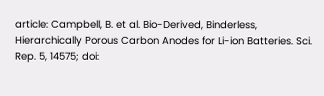article: Campbell, B. et al. Bio-Derived, Binderless, Hierarchically Porous Carbon Anodes for Li-ion Batteries. Sci. Rep. 5, 14575; doi: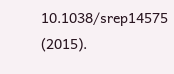10.1038/srep14575 (2015).